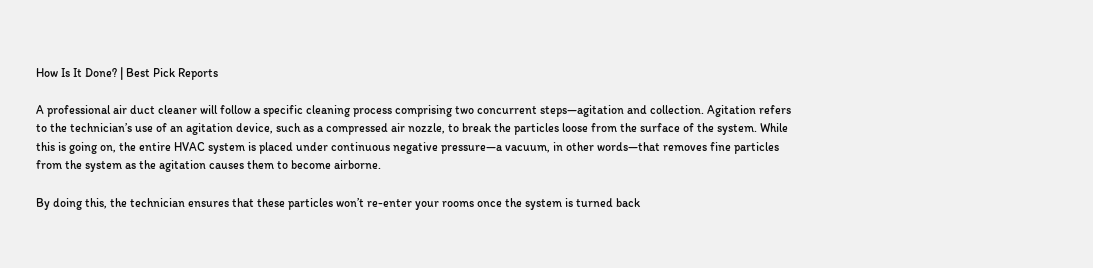How Is It Done? | Best Pick Reports

A professional air duct cleaner will follow a specific cleaning process comprising two concurrent steps—agitation and collection. Agitation refers to the technician’s use of an agitation device, such as a compressed air nozzle, to break the particles loose from the surface of the system. While this is going on, the entire HVAC system is placed under continuous negative pressure—a vacuum, in other words—that removes fine particles from the system as the agitation causes them to become airborne.

By doing this, the technician ensures that these particles won’t re-enter your rooms once the system is turned back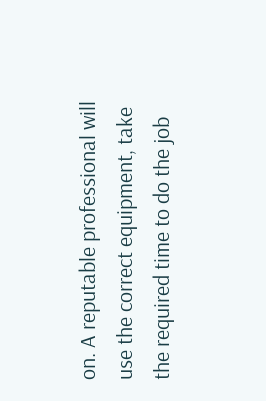on. A reputable professional will use the correct equipment, take the required time to do the job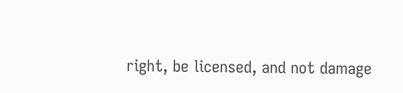right, be licensed, and not damage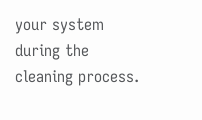your system during the cleaning process.